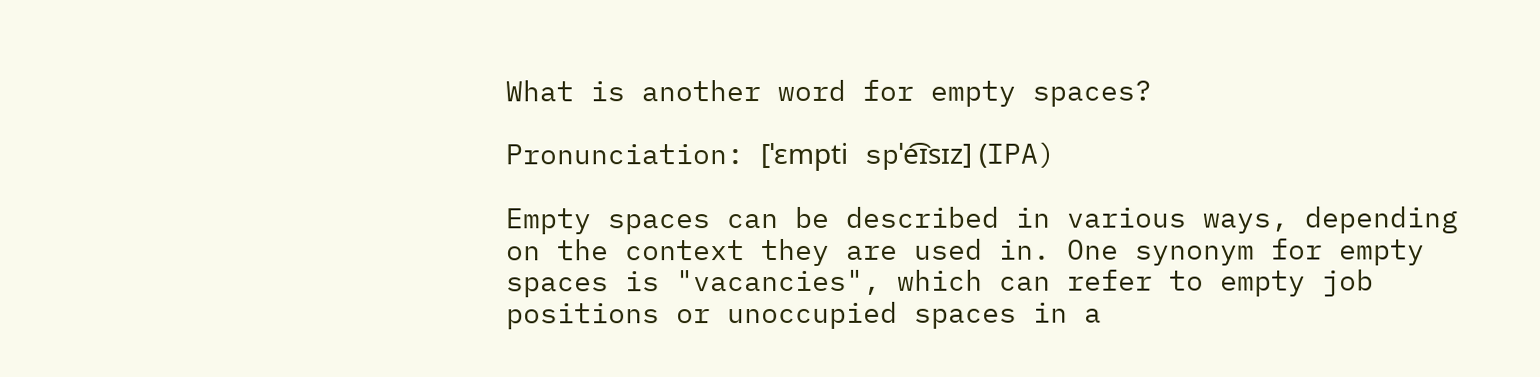What is another word for empty spaces?

Pronunciation: [ˈɛmpti spˈe͡ɪsɪz] (IPA)

Empty spaces can be described in various ways, depending on the context they are used in. One synonym for empty spaces is "vacancies", which can refer to empty job positions or unoccupied spaces in a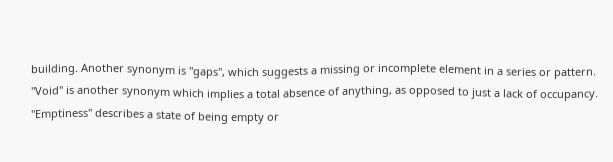building. Another synonym is "gaps", which suggests a missing or incomplete element in a series or pattern. "Void" is another synonym which implies a total absence of anything, as opposed to just a lack of occupancy. "Emptiness" describes a state of being empty or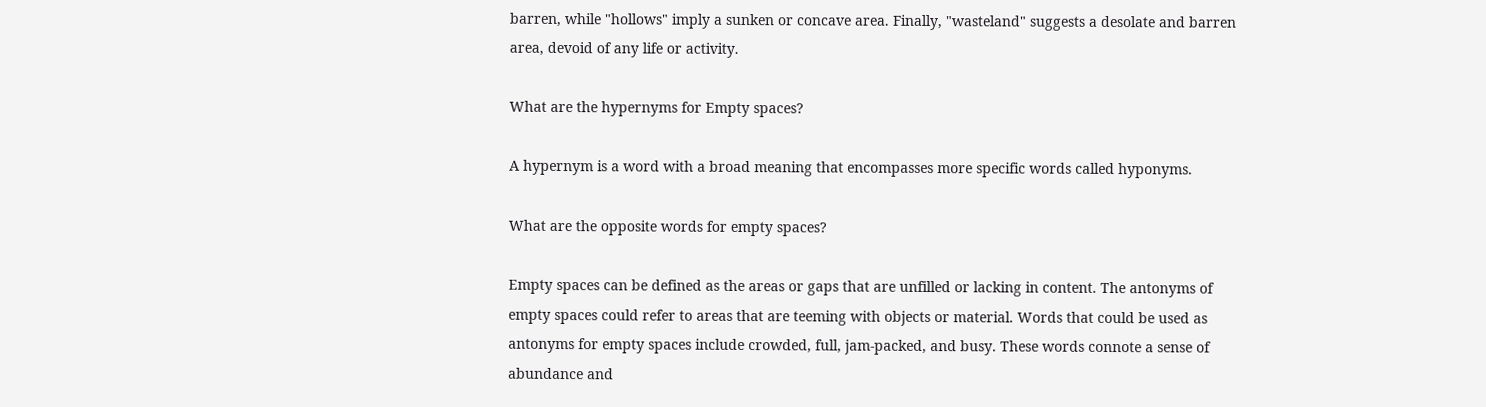barren, while "hollows" imply a sunken or concave area. Finally, "wasteland" suggests a desolate and barren area, devoid of any life or activity.

What are the hypernyms for Empty spaces?

A hypernym is a word with a broad meaning that encompasses more specific words called hyponyms.

What are the opposite words for empty spaces?

Empty spaces can be defined as the areas or gaps that are unfilled or lacking in content. The antonyms of empty spaces could refer to areas that are teeming with objects or material. Words that could be used as antonyms for empty spaces include crowded, full, jam-packed, and busy. These words connote a sense of abundance and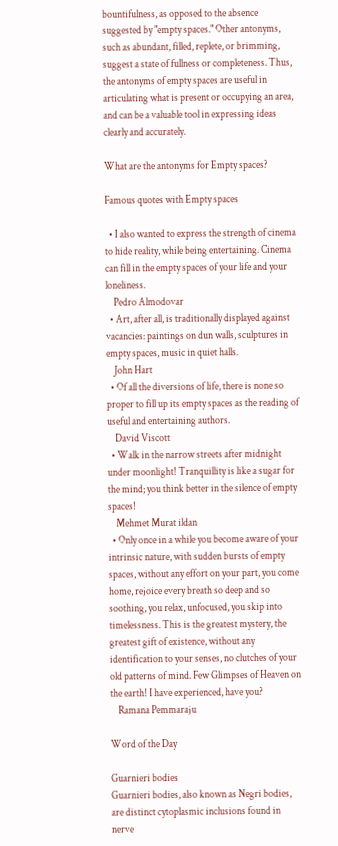bountifulness, as opposed to the absence suggested by "empty spaces." Other antonyms, such as abundant, filled, replete, or brimming, suggest a state of fullness or completeness. Thus, the antonyms of empty spaces are useful in articulating what is present or occupying an area, and can be a valuable tool in expressing ideas clearly and accurately.

What are the antonyms for Empty spaces?

Famous quotes with Empty spaces

  • I also wanted to express the strength of cinema to hide reality, while being entertaining. Cinema can fill in the empty spaces of your life and your loneliness.
    Pedro Almodovar
  • Art, after all, is traditionally displayed against vacancies: paintings on dun walls, sculptures in empty spaces, music in quiet halls.
    John Hart
  • Of all the diversions of life, there is none so proper to fill up its empty spaces as the reading of useful and entertaining authors.
    David Viscott
  • Walk in the narrow streets after midnight under moonlight! Tranquillity is like a sugar for the mind; you think better in the silence of empty spaces!
    Mehmet Murat ildan
  • Only once in a while you become aware of your intrinsic nature, with sudden bursts of empty spaces, without any effort on your part, you come home, rejoice every breath so deep and so soothing, you relax, unfocused, you skip into timelessness. This is the greatest mystery, the greatest gift of existence, without any identification to your senses, no clutches of your old patterns of mind. Few Glimpses of Heaven on the earth! I have experienced, have you?
    Ramana Pemmaraju

Word of the Day

Guarnieri bodies
Guarnieri bodies, also known as Negri bodies, are distinct cytoplasmic inclusions found in nerve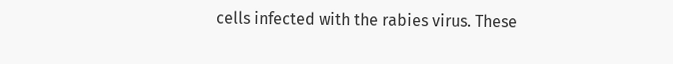cells infected with the rabies virus. These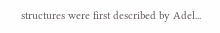structures were first described by Adel...